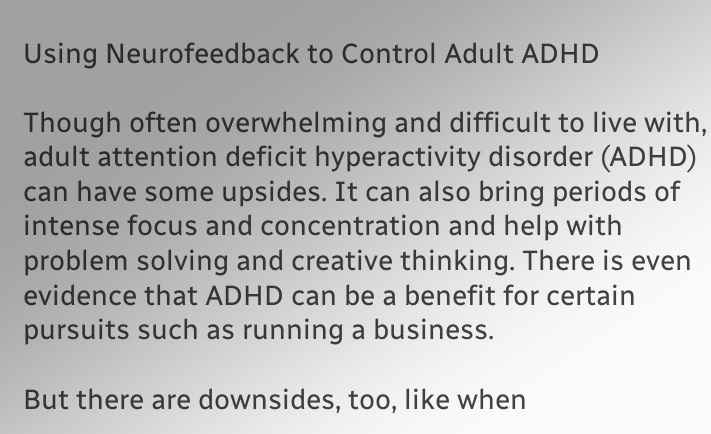Using Neurofeedback to Control Adult ADHD

Though often overwhelming and difficult to live with, adult attention deficit hyperactivity disorder (ADHD) can have some upsides. It can also bring periods of intense focus and concentration and help with problem solving and creative thinking. There is even evidence that ADHD can be a benefit for certain pursuits such as running a business.

But there are downsides, too, like when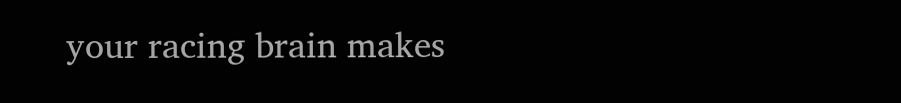your racing brain makes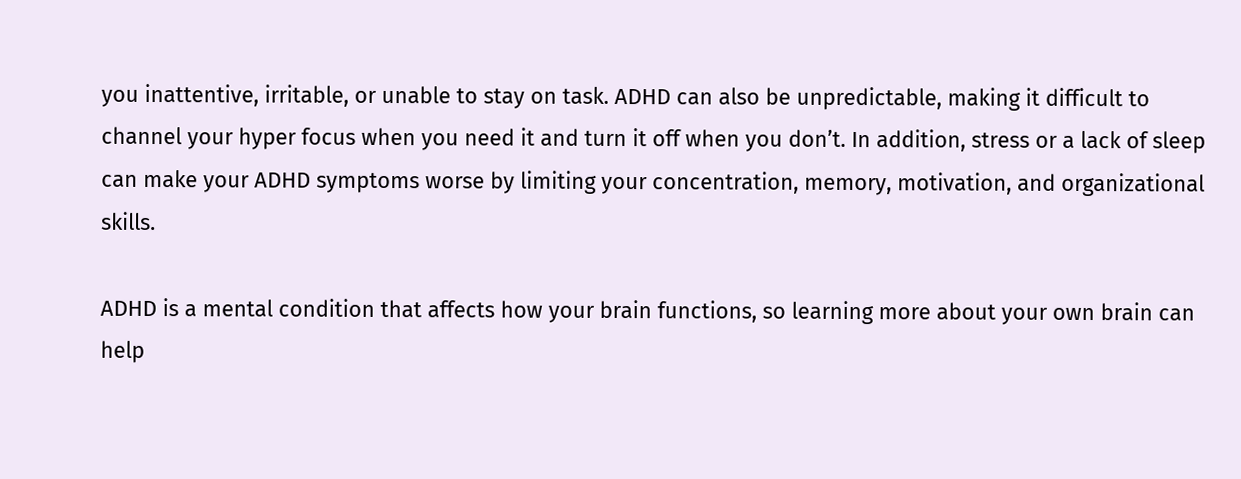you inattentive, irritable, or unable to stay on task. ADHD can also be unpredictable, making it difficult to channel your hyper focus when you need it and turn it off when you don’t. In addition, stress or a lack of sleep can make your ADHD symptoms worse by limiting your concentration, memory, motivation, and organizational skills.

ADHD is a mental condition that affects how your brain functions, so learning more about your own brain can help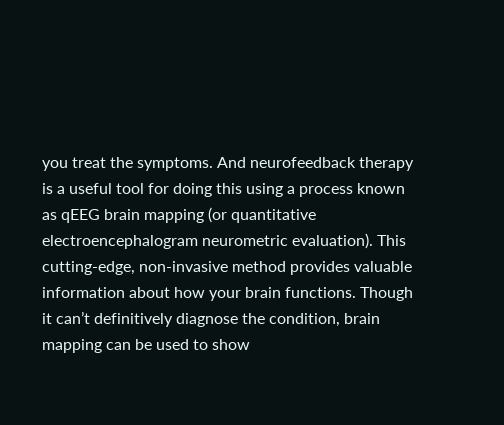you treat the symptoms. And neurofeedback therapy is a useful tool for doing this using a process known as qEEG brain mapping (or quantitative electroencephalogram neurometric evaluation). This cutting-edge, non-invasive method provides valuable information about how your brain functions. Though it can’t definitively diagnose the condition, brain mapping can be used to show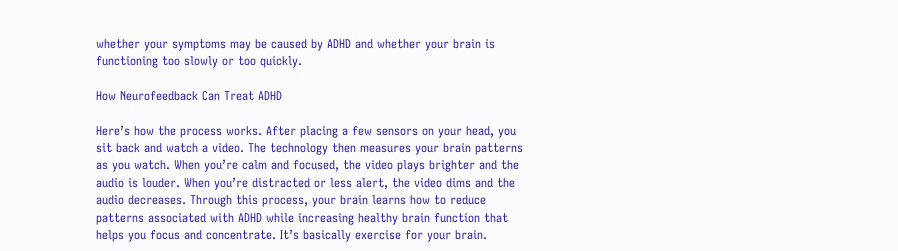whether your symptoms may be caused by ADHD and whether your brain is functioning too slowly or too quickly.

How Neurofeedback Can Treat ADHD

Here’s how the process works. After placing a few sensors on your head, you sit back and watch a video. The technology then measures your brain patterns as you watch. When you’re calm and focused, the video plays brighter and the audio is louder. When you’re distracted or less alert, the video dims and the audio decreases. Through this process, your brain learns how to reduce patterns associated with ADHD while increasing healthy brain function that helps you focus and concentrate. It’s basically exercise for your brain.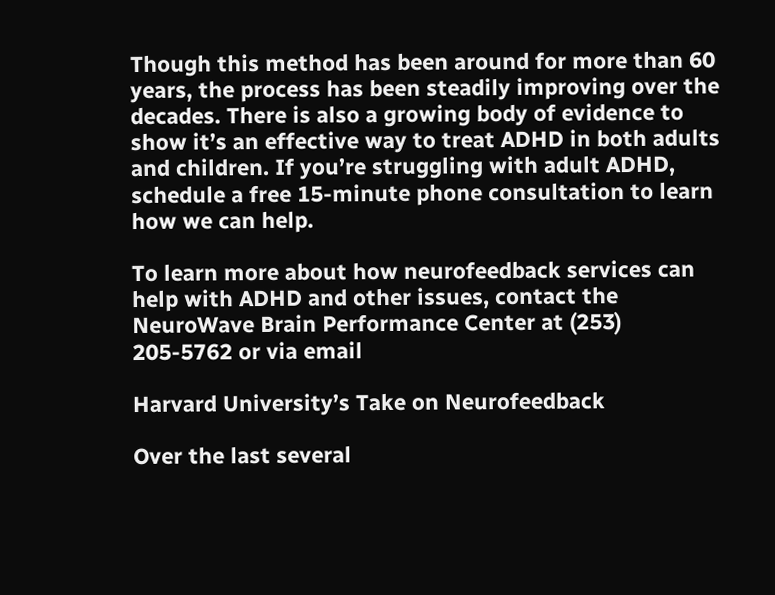Though this method has been around for more than 60 years, the process has been steadily improving over the decades. There is also a growing body of evidence to show it’s an effective way to treat ADHD in both adults and children. If you’re struggling with adult ADHD, schedule a free 15-minute phone consultation to learn how we can help.

To learn more about how neurofeedback services can help with ADHD and other issues, contact the NeuroWave Brain Performance Center at (253) 205-5762 or via email

Harvard University’s Take on Neurofeedback

Over the last several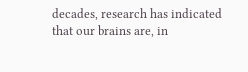decades, research has indicated that our brains are, in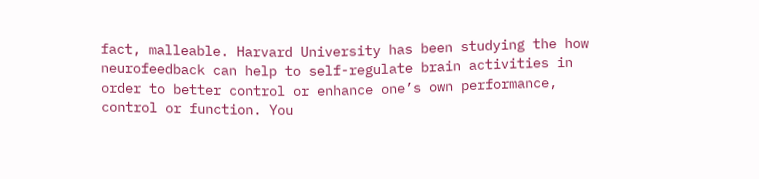fact, malleable. Harvard University has been studying the how neurofeedback can help to self-regulate brain activities in order to better control or enhance one’s own performance, control or function. You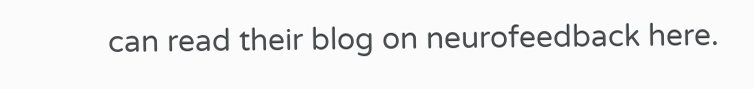can read their blog on neurofeedback here.